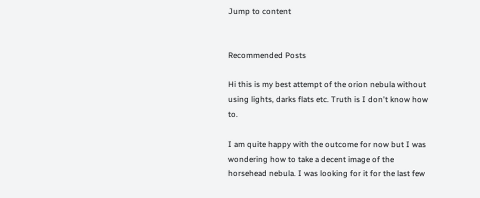Jump to content


Recommended Posts

Hi this is my best attempt of the orion nebula without using lights, darks flats etc. Truth is I don't know how to.

I am quite happy with the outcome for now but I was wondering how to take a decent image of the horsehead nebula. I was looking for it for the last few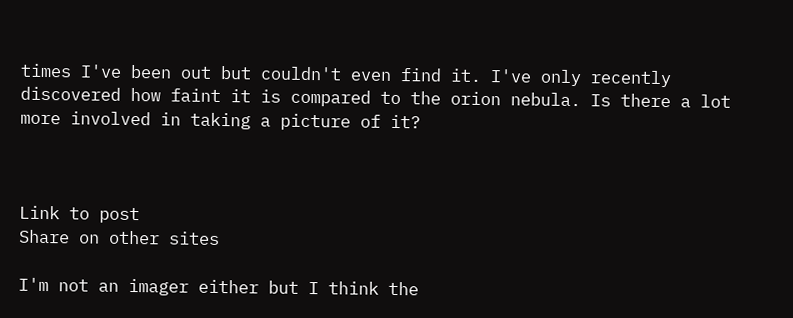times I've been out but couldn't even find it. I've only recently discovered how faint it is compared to the orion nebula. Is there a lot more involved in taking a picture of it?



Link to post
Share on other sites

I'm not an imager either but I think the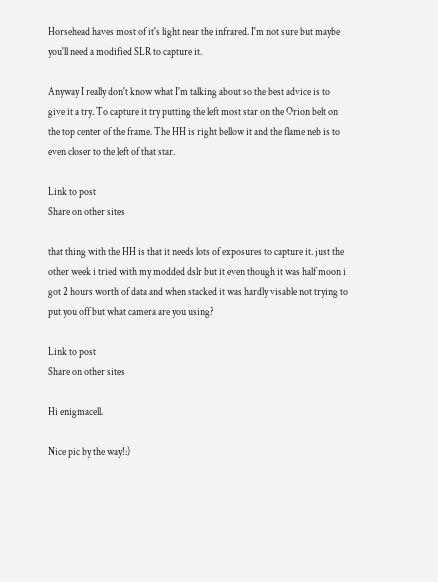Horsehead haves most of it's light near the infrared. I'm not sure but maybe you'll need a modified SLR to capture it.

Anyway I really don't know what I'm talking about so the best advice is to give it a try. To capture it try putting the left most star on the Orion belt on the top center of the frame. The HH is right bellow it and the flame neb is to even closer to the left of that star.

Link to post
Share on other sites

that thing with the HH is that it needs lots of exposures to capture it. just the other week i tried with my modded dslr but it even though it was half moon i got 2 hours worth of data and when stacked it was hardly visable not trying to put you off but what camera are you using?

Link to post
Share on other sites

Hi enigmacell.

Nice pic by the way!:)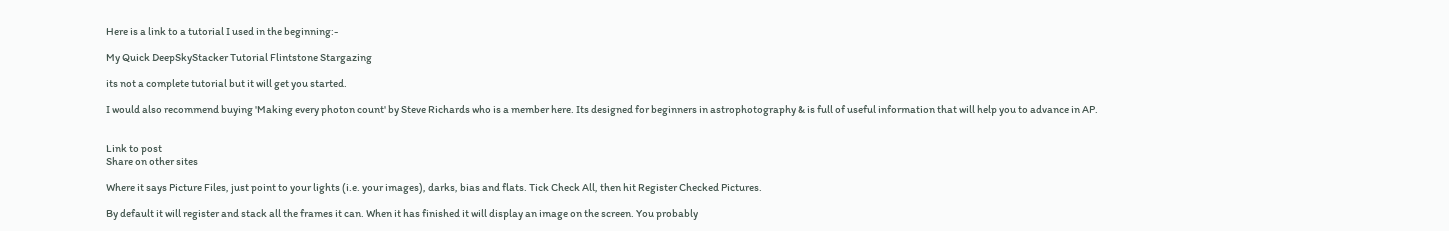Here is a link to a tutorial I used in the beginning:-

My Quick DeepSkyStacker Tutorial Flintstone Stargazing

its not a complete tutorial but it will get you started.

I would also recommend buying 'Making every photon count' by Steve Richards who is a member here. Its designed for beginners in astrophotography & is full of useful information that will help you to advance in AP.


Link to post
Share on other sites

Where it says Picture Files, just point to your lights (i.e. your images), darks, bias and flats. Tick Check All, then hit Register Checked Pictures.

By default it will register and stack all the frames it can. When it has finished it will display an image on the screen. You probably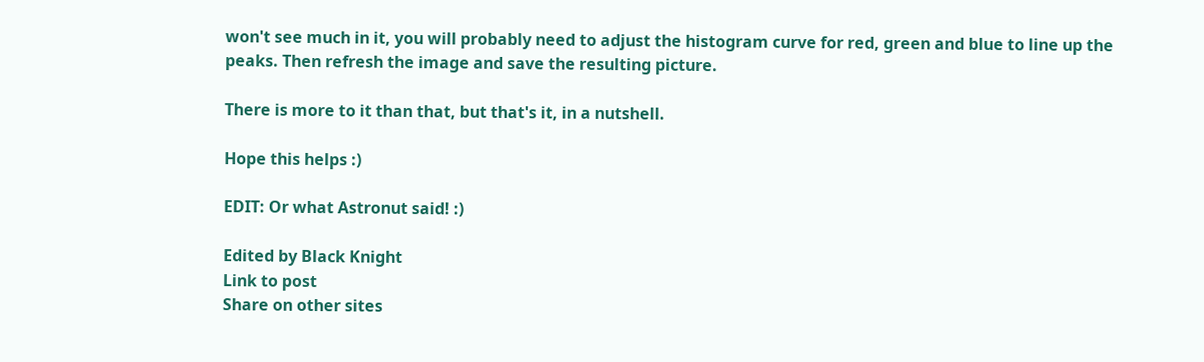won't see much in it, you will probably need to adjust the histogram curve for red, green and blue to line up the peaks. Then refresh the image and save the resulting picture.

There is more to it than that, but that's it, in a nutshell.

Hope this helps :)

EDIT: Or what Astronut said! :)

Edited by Black Knight
Link to post
Share on other sites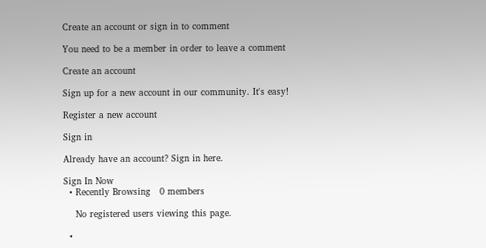Create an account or sign in to comment

You need to be a member in order to leave a comment

Create an account

Sign up for a new account in our community. It's easy!

Register a new account

Sign in

Already have an account? Sign in here.

Sign In Now
  • Recently Browsing   0 members

    No registered users viewing this page.

  •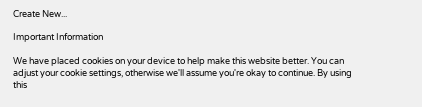Create New...

Important Information

We have placed cookies on your device to help make this website better. You can adjust your cookie settings, otherwise we'll assume you're okay to continue. By using this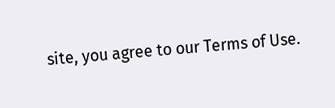site, you agree to our Terms of Use.